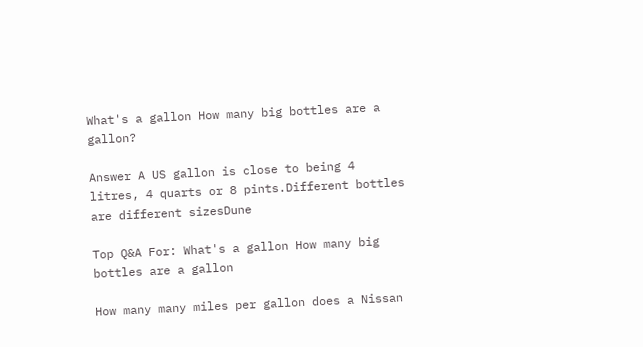What's a gallon How many big bottles are a gallon?

Answer A US gallon is close to being 4 litres, 4 quarts or 8 pints.Different bottles are different sizesDune

Top Q&A For: What's a gallon How many big bottles are a gallon

How many many miles per gallon does a Nissan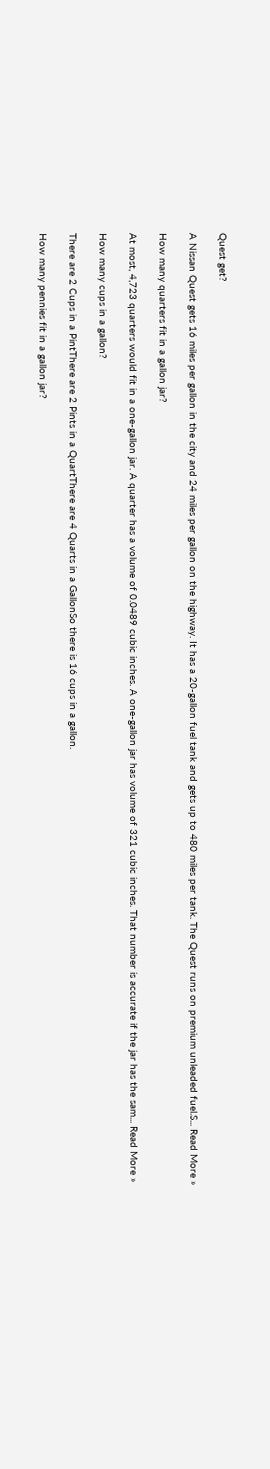Quest get?

A Nissan Quest gets 16 miles per gallon in the city and 24 miles per gallon on the highway. It has a 20-gallon fuel tank and gets up to 480 miles per tank. The Quest runs on premium unleaded fuel.S... Read More »

How many quarters fit in a gallon jar?

At most, 4,723 quarters would fit in a one-gallon jar. A quarter has a volume of 0.0489 cubic inches. A one-gallon jar has volume of 321 cubic inches. That number is accurate if the jar has the sam... Read More »

How many cups in a gallon?

There are 2 Cups in a PintThere are 2 Pints in a QuartThere are 4 Quarts in a GallonSo there is 16 cups in a gallon.

How many pennies fit in a gallon jar?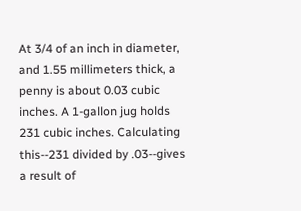At 3/4 of an inch in diameter, and 1.55 millimeters thick, a penny is about 0.03 cubic inches. A 1-gallon jug holds 231 cubic inches. Calculating this--231 divided by .03--gives a result of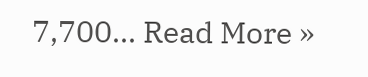7,700... Read More »